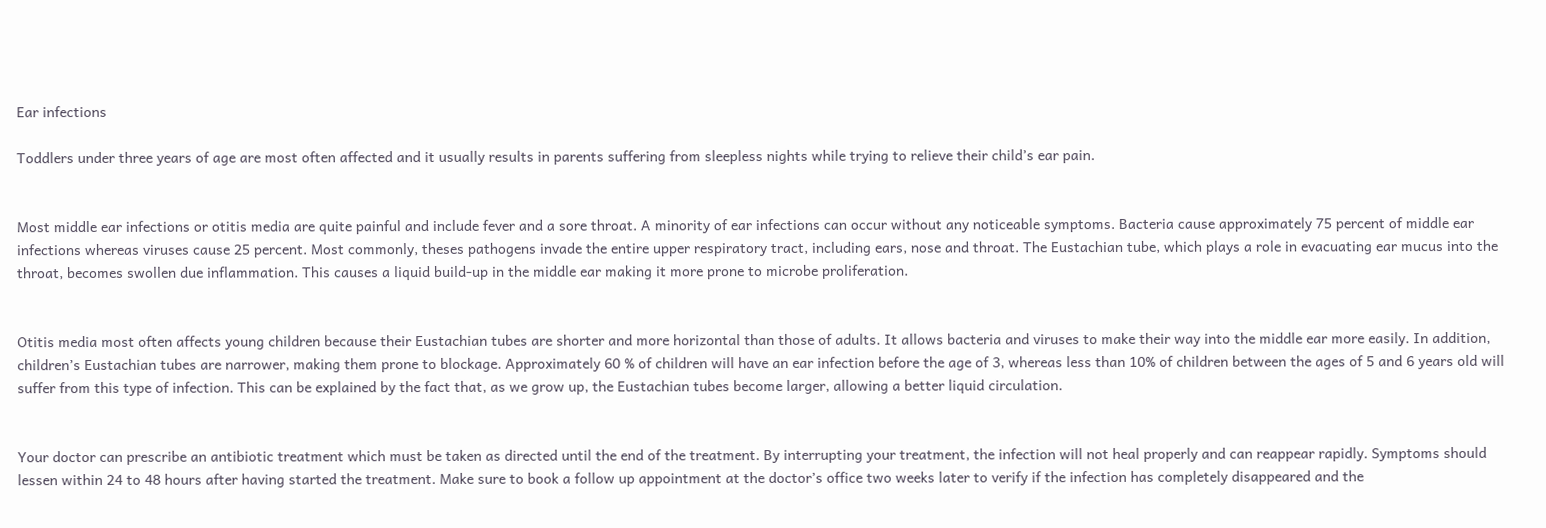Ear infections

Toddlers under three years of age are most often affected and it usually results in parents suffering from sleepless nights while trying to relieve their child’s ear pain.


Most middle ear infections or otitis media are quite painful and include fever and a sore throat. A minority of ear infections can occur without any noticeable symptoms. Bacteria cause approximately 75 percent of middle ear infections whereas viruses cause 25 percent. Most commonly, theses pathogens invade the entire upper respiratory tract, including ears, nose and throat. The Eustachian tube, which plays a role in evacuating ear mucus into the throat, becomes swollen due inflammation. This causes a liquid build-up in the middle ear making it more prone to microbe proliferation.


Otitis media most often affects young children because their Eustachian tubes are shorter and more horizontal than those of adults. It allows bacteria and viruses to make their way into the middle ear more easily. In addition, children’s Eustachian tubes are narrower, making them prone to blockage. Approximately 60 % of children will have an ear infection before the age of 3, whereas less than 10% of children between the ages of 5 and 6 years old will suffer from this type of infection. This can be explained by the fact that, as we grow up, the Eustachian tubes become larger, allowing a better liquid circulation.


Your doctor can prescribe an antibiotic treatment which must be taken as directed until the end of the treatment. By interrupting your treatment, the infection will not heal properly and can reappear rapidly. Symptoms should lessen within 24 to 48 hours after having started the treatment. Make sure to book a follow up appointment at the doctor’s office two weeks later to verify if the infection has completely disappeared and the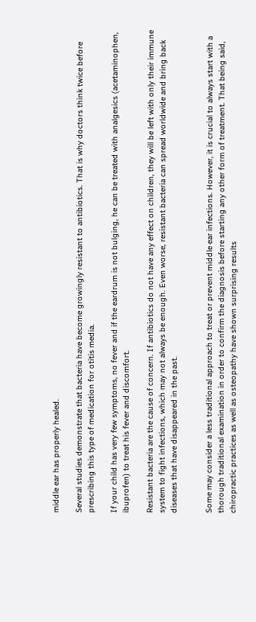middle ear has properly healed.

Several studies demonstrate that bacteria have become growingly resistant to antibiotics. That is why doctors think twice before prescribing this type of medication for otitis media.

If your child has very few symptoms, no fever and if the eardrum is not bulging, he can be treated with analgesics (acetaminophen, ibuprofen) to treat his fever and discomfort.

Resistant bacteria are the cause of concern. If antibiotics do not have any effect on children, they will be left with only their immune system to fight infections, which may not always be enough. Even worse, resistant bacteria can spread worldwide and bring back diseases that have disappeared in the past.


Some may consider a less traditional approach to treat or prevent middle ear infections. However, it is crucial to always start with a thorough traditional examination in order to confirm the diagnosis before starting any other form of treatment. That being said, chiropractic practices as well as osteopathy have shown surprising results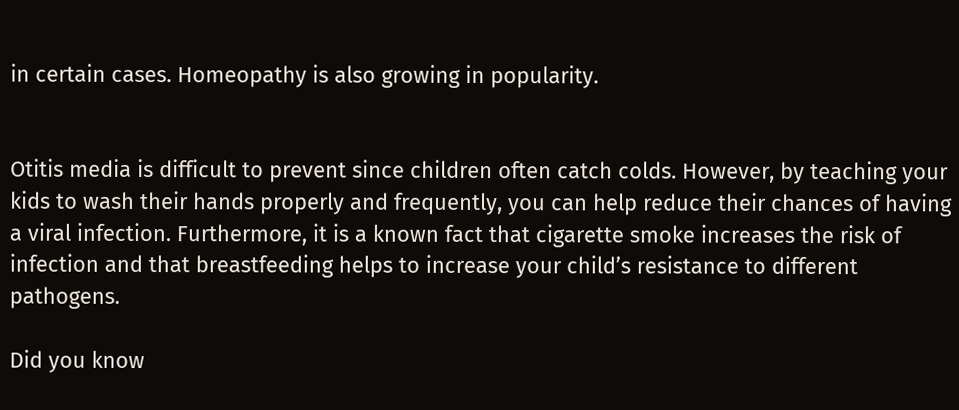in certain cases. Homeopathy is also growing in popularity.


Otitis media is difficult to prevent since children often catch colds. However, by teaching your kids to wash their hands properly and frequently, you can help reduce their chances of having a viral infection. Furthermore, it is a known fact that cigarette smoke increases the risk of infection and that breastfeeding helps to increase your child’s resistance to different pathogens.

Did you know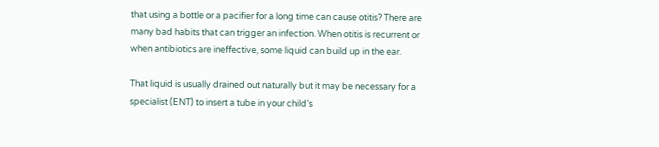that using a bottle or a pacifier for a long time can cause otitis? There are many bad habits that can trigger an infection. When otitis is recurrent or when antibiotics are ineffective, some liquid can build up in the ear.

That liquid is usually drained out naturally but it may be necessary for a specialist (ENT) to insert a tube in your child’s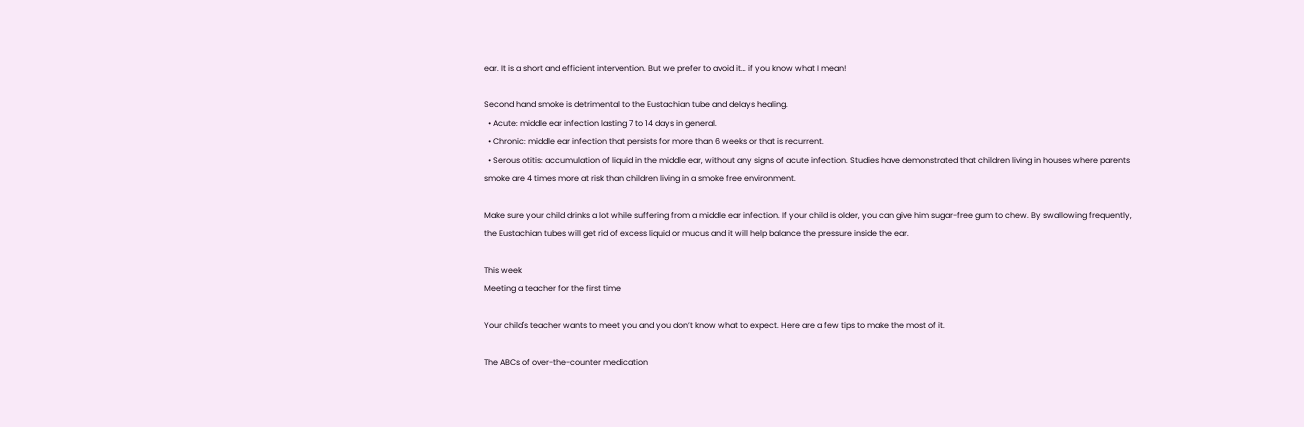ear. It is a short and efficient intervention. But we prefer to avoid it… if you know what I mean!

Second hand smoke is detrimental to the Eustachian tube and delays healing.
  • Acute: middle ear infection lasting 7 to 14 days in general.
  • Chronic: middle ear infection that persists for more than 6 weeks or that is recurrent.
  • Serous otitis: accumulation of liquid in the middle ear, without any signs of acute infection. Studies have demonstrated that children living in houses where parents smoke are 4 times more at risk than children living in a smoke free environment.

Make sure your child drinks a lot while suffering from a middle ear infection. If your child is older, you can give him sugar-free gum to chew. By swallowing frequently, the Eustachian tubes will get rid of excess liquid or mucus and it will help balance the pressure inside the ear.

This week
Meeting a teacher for the first time

Your child's teacher wants to meet you and you don’t know what to expect. Here are a few tips to make the most of it.

The ABCs of over-the-counter medication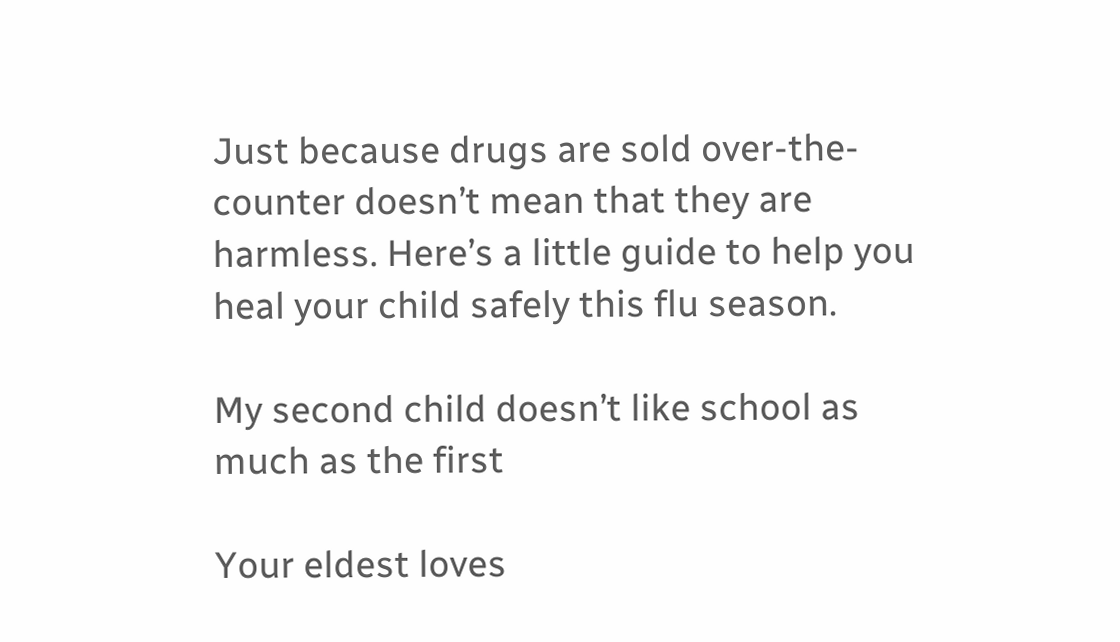Just because drugs are sold over-the-counter doesn’t mean that they are harmless. Here’s a little guide to help you heal your child safely this flu season.

My second child doesn’t like school as much as the first

Your eldest loves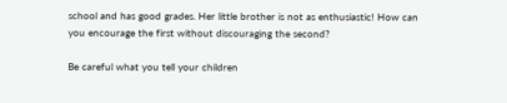school and has good grades. Her little brother is not as enthusiastic! How can you encourage the first without discouraging the second?

Be careful what you tell your children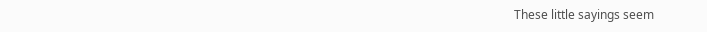These little sayings seem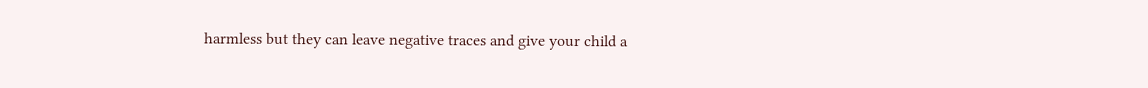harmless but they can leave negative traces and give your child a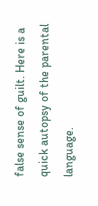false sense of guilt. Here is a quick autopsy of the parental language.